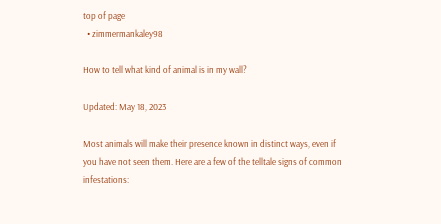top of page
  • zimmermankaley98

How to tell what kind of animal is in my wall?

Updated: May 18, 2023

Most animals will make their presence known in distinct ways, even if you have not seen them. Here are a few of the telltale signs of common infestations: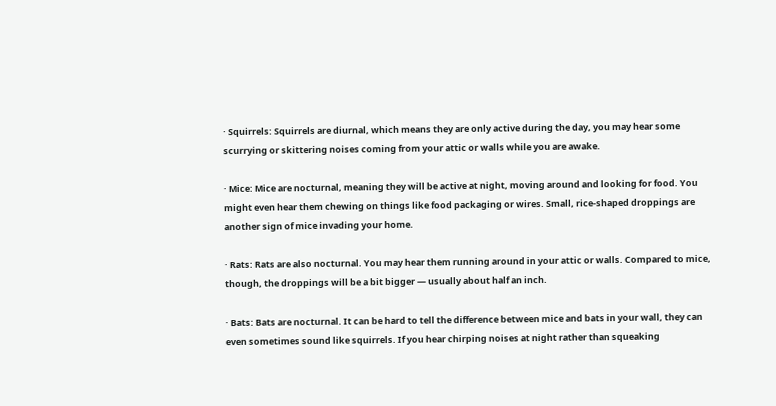· Squirrels: Squirrels are diurnal, which means they are only active during the day, you may hear some scurrying or skittering noises coming from your attic or walls while you are awake.

· Mice: Mice are nocturnal, meaning they will be active at night, moving around and looking for food. You might even hear them chewing on things like food packaging or wires. Small, rice-shaped droppings are another sign of mice invading your home.

· Rats: Rats are also nocturnal. You may hear them running around in your attic or walls. Compared to mice, though, the droppings will be a bit bigger — usually about half an inch.

· Bats: Bats are nocturnal. It can be hard to tell the difference between mice and bats in your wall, they can even sometimes sound like squirrels. If you hear chirping noises at night rather than squeaking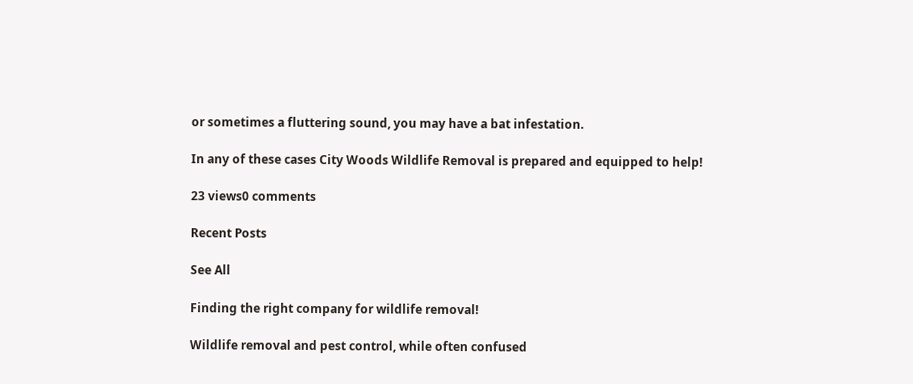or sometimes a fluttering sound, you may have a bat infestation.

In any of these cases City Woods Wildlife Removal is prepared and equipped to help!

23 views0 comments

Recent Posts

See All

Finding the right company for wildlife removal!

Wildlife removal and pest control, while often confused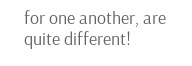for one another, are quite different!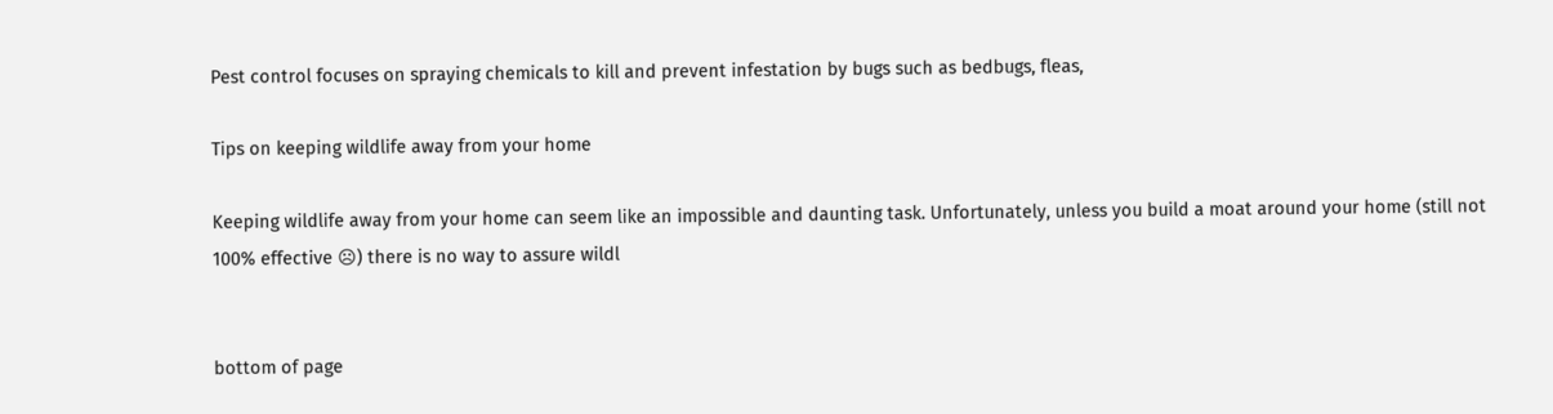Pest control focuses on spraying chemicals to kill and prevent infestation by bugs such as bedbugs, fleas,

Tips on keeping wildlife away from your home

Keeping wildlife away from your home can seem like an impossible and daunting task. Unfortunately, unless you build a moat around your home (still not 100% effective ☹) there is no way to assure wildl


bottom of page